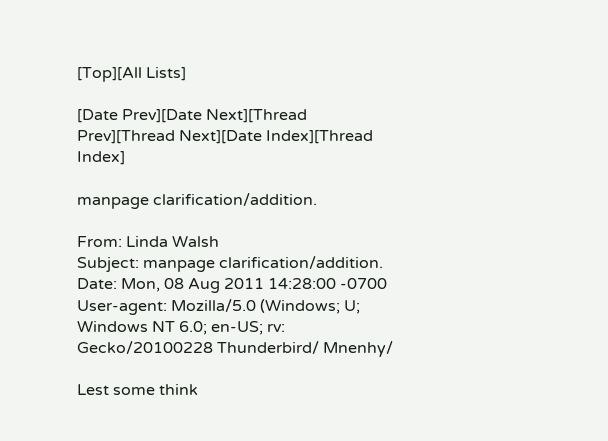[Top][All Lists]

[Date Prev][Date Next][Thread Prev][Thread Next][Date Index][Thread Index]

manpage clarification/addition.

From: Linda Walsh
Subject: manpage clarification/addition.
Date: Mon, 08 Aug 2011 14:28:00 -0700
User-agent: Mozilla/5.0 (Windows; U; Windows NT 6.0; en-US; rv: Gecko/20100228 Thunderbird/ Mnenhy/

Lest some think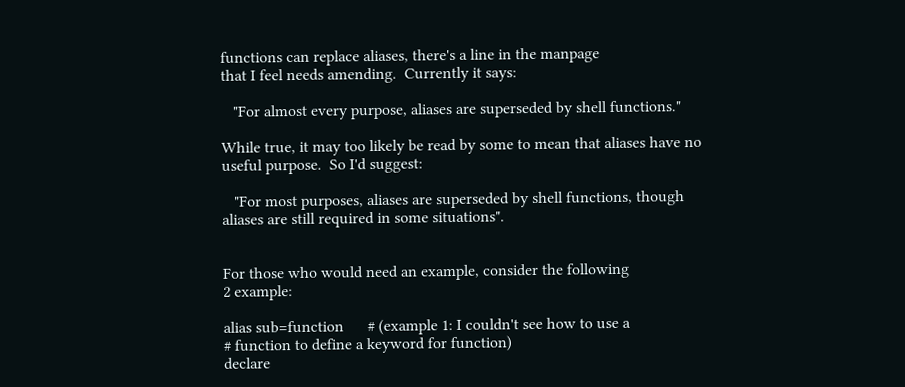functions can replace aliases, there's a line in the manpage
that I feel needs amending.  Currently it says:

   "For almost every purpose, aliases are superseded by shell functions."

While true, it may too likely be read by some to mean that aliases have no
useful purpose.  So I'd suggest:

   "For most purposes, aliases are superseded by shell functions, though
aliases are still required in some situations".


For those who would need an example, consider the following
2 example:

alias sub=function      # (example 1: I couldn't see how to use a
# function to define a keyword for function)
declare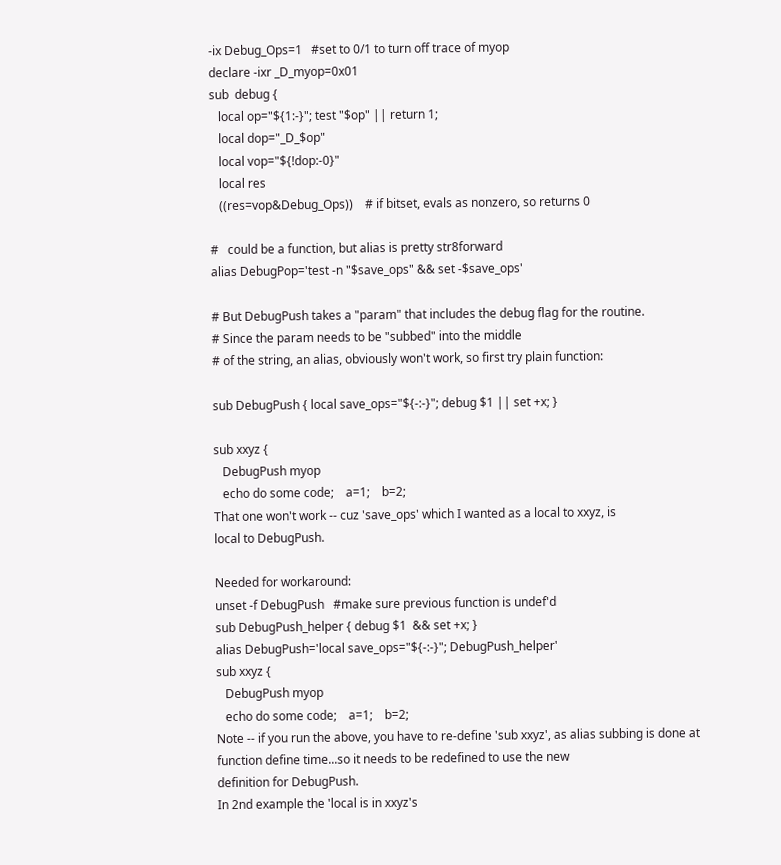-ix Debug_Ops=1   #set to 0/1 to turn off trace of myop
declare -ixr _D_myop=0x01
sub  debug {
   local op="${1:-}"; test "$op" || return 1;
   local dop="_D_$op"
   local vop="${!dop:-0}"
   local res
   ((res=vop&Debug_Ops))    # if bitset, evals as nonzero, so returns 0

#   could be a function, but alias is pretty str8forward
alias DebugPop='test -n "$save_ops" && set -$save_ops'

# But DebugPush takes a "param" that includes the debug flag for the routine.
# Since the param needs to be "subbed" into the middle
# of the string, an alias, obviously won't work, so first try plain function:

sub DebugPush { local save_ops="${-:-}"; debug $1 || set +x; }

sub xxyz {
   DebugPush myop
   echo do some code;    a=1;    b=2;
That one won't work -- cuz 'save_ops' which I wanted as a local to xxyz, is
local to DebugPush.

Needed for workaround:
unset -f DebugPush   #make sure previous function is undef'd
sub DebugPush_helper { debug $1  && set +x; }
alias DebugPush='local save_ops="${-:-}"; DebugPush_helper'
sub xxyz {
   DebugPush myop
   echo do some code;    a=1;    b=2;
Note -- if you run the above, you have to re-define 'sub xxyz', as alias subbing is done at function define time...so it needs to be redefined to use the new
definition for DebugPush.
In 2nd example the 'local is in xxyz's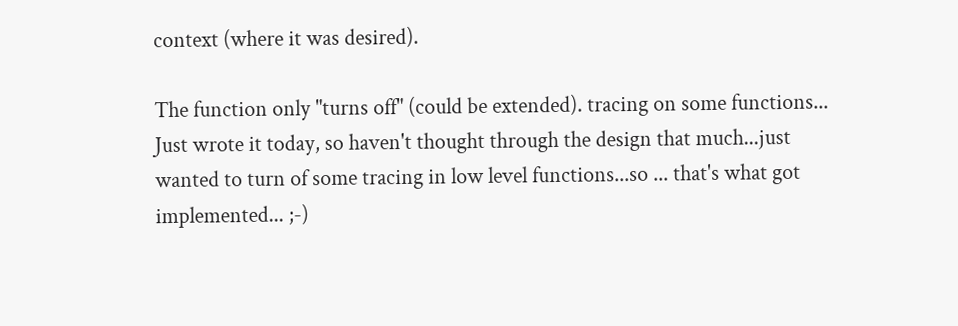context (where it was desired).

The function only "turns off" (could be extended). tracing on some functions...
Just wrote it today, so haven't thought through the design that much...just
wanted to turn of some tracing in low level functions...so ... that's what got
implemented... ;-)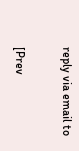reply via email to

[Prev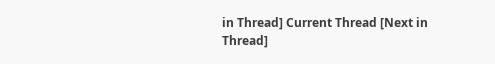in Thread] Current Thread [Next in Thread]